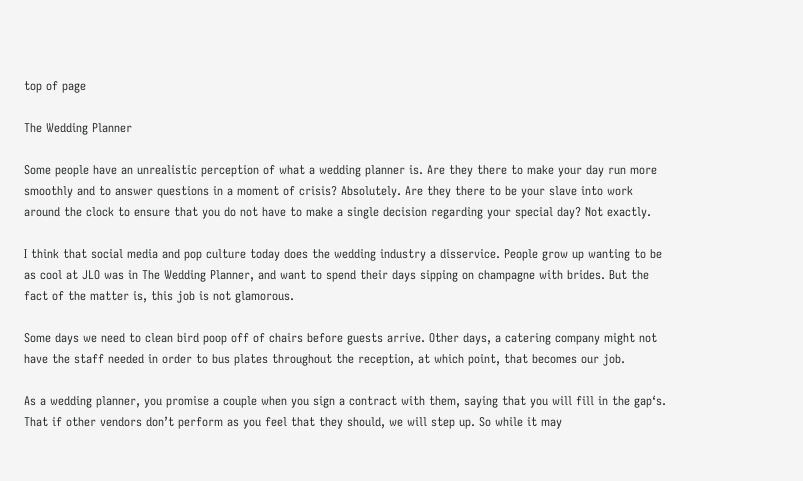top of page

The Wedding Planner

Some people have an unrealistic perception of what a wedding planner is. Are they there to make your day run more smoothly and to answer questions in a moment of crisis? Absolutely. Are they there to be your slave into work around the clock to ensure that you do not have to make a single decision regarding your special day? Not exactly.

I think that social media and pop culture today does the wedding industry a disservice. People grow up wanting to be as cool at JLO was in The Wedding Planner, and want to spend their days sipping on champagne with brides. But the fact of the matter is, this job is not glamorous.

Some days we need to clean bird poop off of chairs before guests arrive. Other days, a catering company might not have the staff needed in order to bus plates throughout the reception, at which point, that becomes our job.

As a wedding planner, you promise a couple when you sign a contract with them, saying that you will fill in the gap‘s. That if other vendors don’t perform as you feel that they should, we will step up. So while it may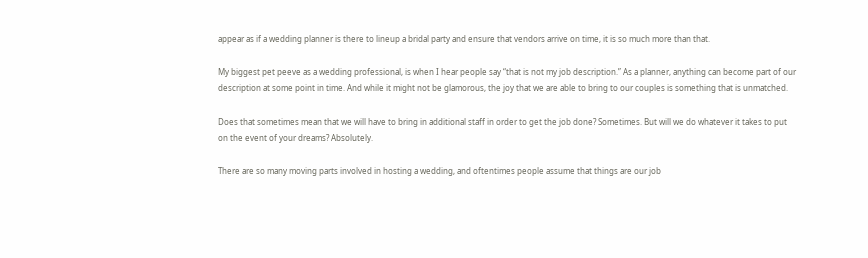appear as if a wedding planner is there to lineup a bridal party and ensure that vendors arrive on time, it is so much more than that.

My biggest pet peeve as a wedding professional, is when I hear people say “that is not my job description.” As a planner, anything can become part of our description at some point in time. And while it might not be glamorous, the joy that we are able to bring to our couples is something that is unmatched.

Does that sometimes mean that we will have to bring in additional staff in order to get the job done? Sometimes. But will we do whatever it takes to put on the event of your dreams? Absolutely.

There are so many moving parts involved in hosting a wedding, and oftentimes people assume that things are our job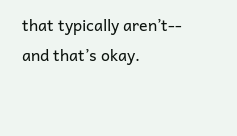that typically aren’t-- and that’s okay.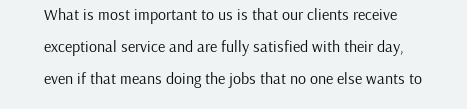What is most important to us is that our clients receive exceptional service and are fully satisfied with their day, even if that means doing the jobs that no one else wants to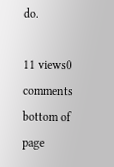do.

11 views0 comments
bottom of page